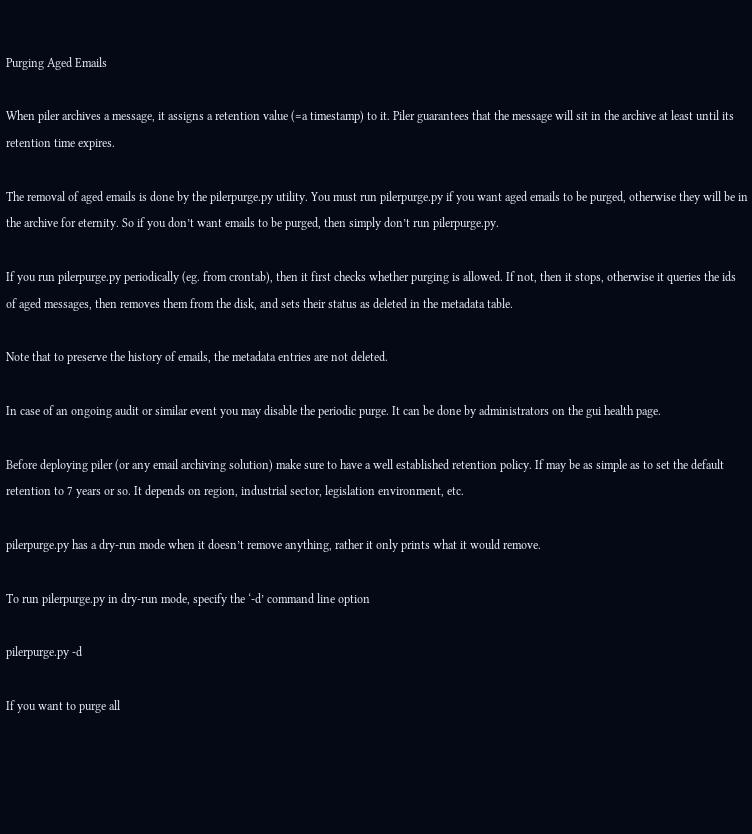Purging Aged Emails

When piler archives a message, it assigns a retention value (=a timestamp) to it. Piler guarantees that the message will sit in the archive at least until its retention time expires.

The removal of aged emails is done by the pilerpurge.py utility. You must run pilerpurge.py if you want aged emails to be purged, otherwise they will be in the archive for eternity. So if you don’t want emails to be purged, then simply don’t run pilerpurge.py.

If you run pilerpurge.py periodically (eg. from crontab), then it first checks whether purging is allowed. If not, then it stops, otherwise it queries the ids of aged messages, then removes them from the disk, and sets their status as deleted in the metadata table.

Note that to preserve the history of emails, the metadata entries are not deleted.

In case of an ongoing audit or similar event you may disable the periodic purge. It can be done by administrators on the gui health page.

Before deploying piler (or any email archiving solution) make sure to have a well established retention policy. If may be as simple as to set the default retention to 7 years or so. It depends on region, industrial sector, legislation environment, etc.

pilerpurge.py has a dry-run mode when it doesn’t remove anything, rather it only prints what it would remove.

To run pilerpurge.py in dry-run mode, specify the ‘-d’ command line option

pilerpurge.py -d

If you want to purge all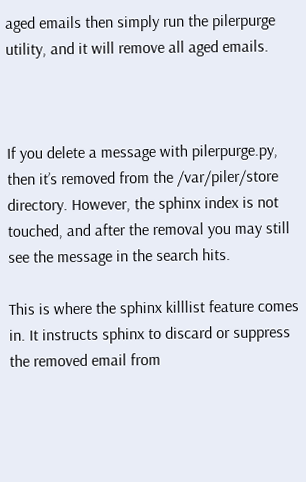aged emails then simply run the pilerpurge utility, and it will remove all aged emails.



If you delete a message with pilerpurge.py, then it’s removed from the /var/piler/store directory. However, the sphinx index is not touched, and after the removal you may still see the message in the search hits.

This is where the sphinx killlist feature comes in. It instructs sphinx to discard or suppress the removed email from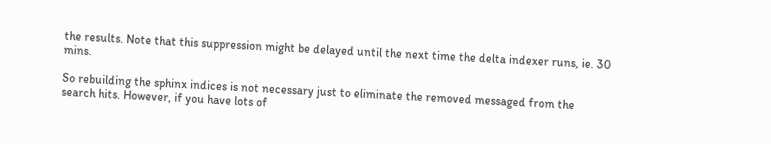the results. Note that this suppression might be delayed until the next time the delta indexer runs, ie. 30 mins.

So rebuilding the sphinx indices is not necessary just to eliminate the removed messaged from the search hits. However, if you have lots of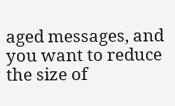aged messages, and you want to reduce the size of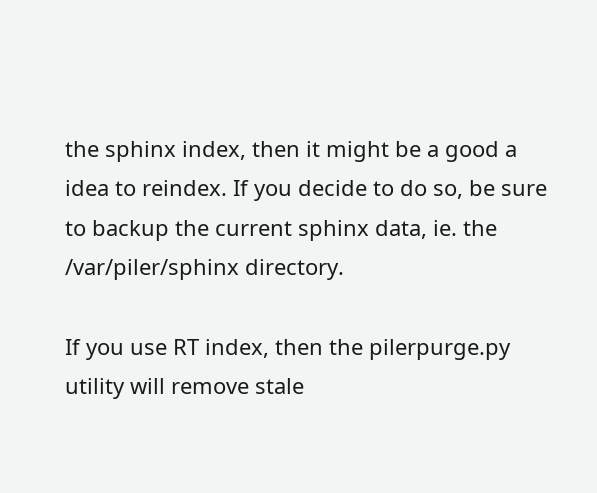the sphinx index, then it might be a good a idea to reindex. If you decide to do so, be sure to backup the current sphinx data, ie. the /var/piler/sphinx directory.

If you use RT index, then the pilerpurge.py utility will remove stale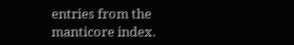entries from the manticore index.